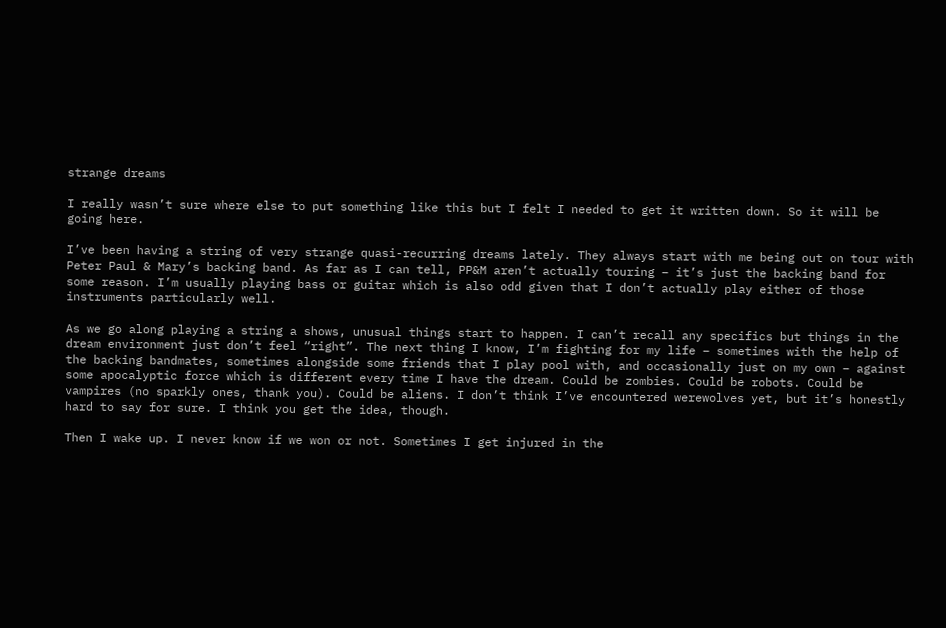strange dreams

I really wasn’t sure where else to put something like this but I felt I needed to get it written down. So it will be going here.

I’ve been having a string of very strange quasi-recurring dreams lately. They always start with me being out on tour with Peter Paul & Mary’s backing band. As far as I can tell, PP&M aren’t actually touring – it’s just the backing band for some reason. I’m usually playing bass or guitar which is also odd given that I don’t actually play either of those instruments particularly well.

As we go along playing a string a shows, unusual things start to happen. I can’t recall any specifics but things in the dream environment just don’t feel “right”. The next thing I know, I’m fighting for my life – sometimes with the help of the backing bandmates, sometimes alongside some friends that I play pool with, and occasionally just on my own – against some apocalyptic force which is different every time I have the dream. Could be zombies. Could be robots. Could be vampires (no sparkly ones, thank you). Could be aliens. I don’t think I’ve encountered werewolves yet, but it’s honestly hard to say for sure. I think you get the idea, though.

Then I wake up. I never know if we won or not. Sometimes I get injured in the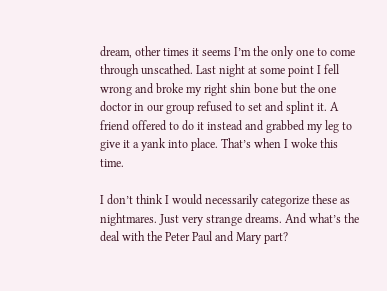dream, other times it seems I’m the only one to come through unscathed. Last night at some point I fell wrong and broke my right shin bone but the one doctor in our group refused to set and splint it. A friend offered to do it instead and grabbed my leg to give it a yank into place. That’s when I woke this time.

I don’t think I would necessarily categorize these as nightmares. Just very strange dreams. And what’s the deal with the Peter Paul and Mary part?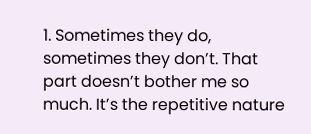1. Sometimes they do, sometimes they don’t. That part doesn’t bother me so much. It’s the repetitive nature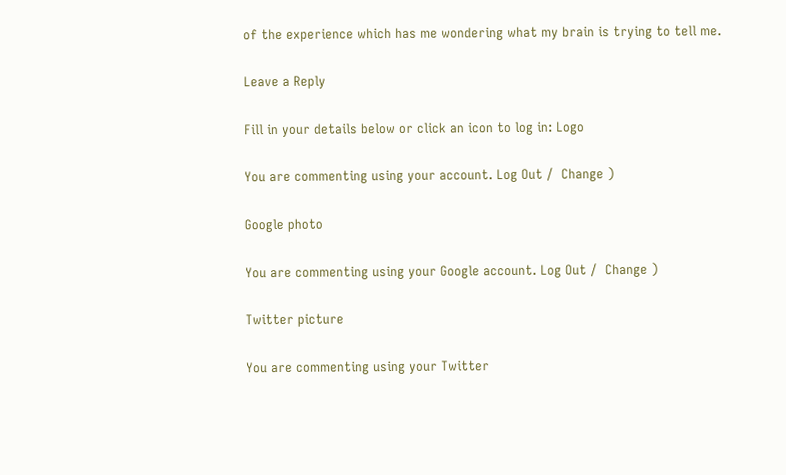of the experience which has me wondering what my brain is trying to tell me.

Leave a Reply

Fill in your details below or click an icon to log in: Logo

You are commenting using your account. Log Out /  Change )

Google photo

You are commenting using your Google account. Log Out /  Change )

Twitter picture

You are commenting using your Twitter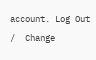account. Log Out /  Change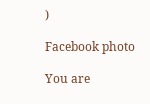)

Facebook photo

You are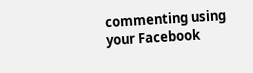commenting using your Facebook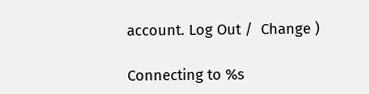account. Log Out /  Change )

Connecting to %s